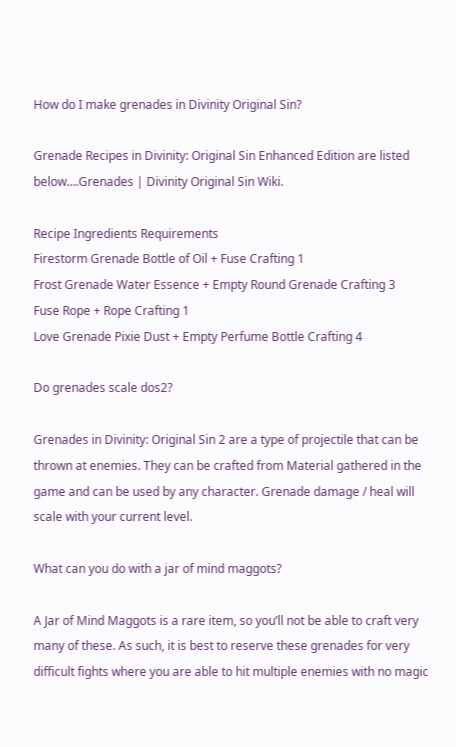How do I make grenades in Divinity Original Sin?

Grenade Recipes in Divinity: Original Sin Enhanced Edition are listed below….Grenades | Divinity Original Sin Wiki.

Recipe Ingredients Requirements
Firestorm Grenade Bottle of Oil + Fuse Crafting 1
Frost Grenade Water Essence + Empty Round Grenade Crafting 3
Fuse Rope + Rope Crafting 1
Love Grenade Pixie Dust + Empty Perfume Bottle Crafting 4

Do grenades scale dos2?

Grenades in Divinity: Original Sin 2 are a type of projectile that can be thrown at enemies. They can be crafted from Material gathered in the game and can be used by any character. Grenade damage / heal will scale with your current level.

What can you do with a jar of mind maggots?

A Jar of Mind Maggots is a rare item, so you’ll not be able to craft very many of these. As such, it is best to reserve these grenades for very difficult fights where you are able to hit multiple enemies with no magic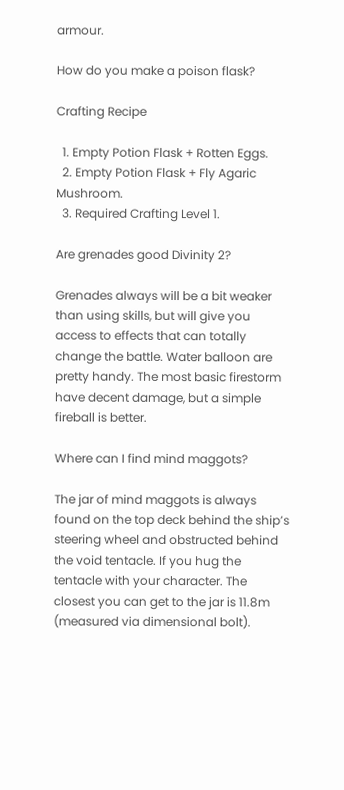armour.

How do you make a poison flask?

Crafting Recipe

  1. Empty Potion Flask + Rotten Eggs.
  2. Empty Potion Flask + Fly Agaric Mushroom.
  3. Required Crafting Level 1.

Are grenades good Divinity 2?

Grenades always will be a bit weaker than using skills, but will give you access to effects that can totally change the battle. Water balloon are pretty handy. The most basic firestorm have decent damage, but a simple fireball is better.

Where can I find mind maggots?

The jar of mind maggots is always found on the top deck behind the ship’s steering wheel and obstructed behind the void tentacle. If you hug the tentacle with your character. The closest you can get to the jar is 11.8m (measured via dimensional bolt).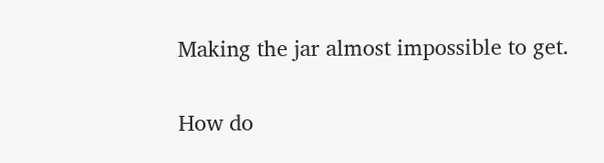Making the jar almost impossible to get.

How do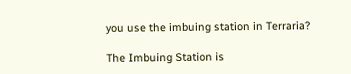you use the imbuing station in Terraria?

The Imbuing Station is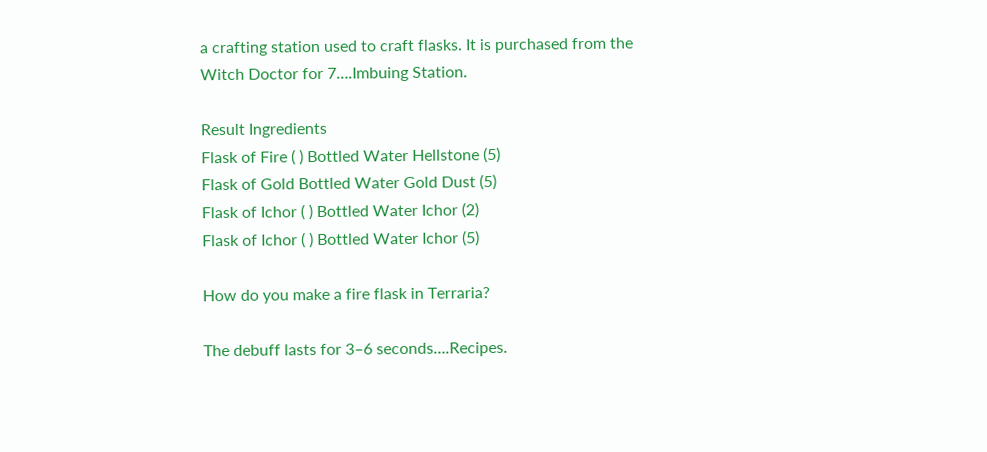a crafting station used to craft flasks. It is purchased from the Witch Doctor for 7….Imbuing Station.

Result Ingredients
Flask of Fire ( ) Bottled Water Hellstone (5)
Flask of Gold Bottled Water Gold Dust (5)
Flask of Ichor ( ) Bottled Water Ichor (2)
Flask of Ichor ( ) Bottled Water Ichor (5)

How do you make a fire flask in Terraria?

The debuff lasts for 3–6 seconds….Recipes.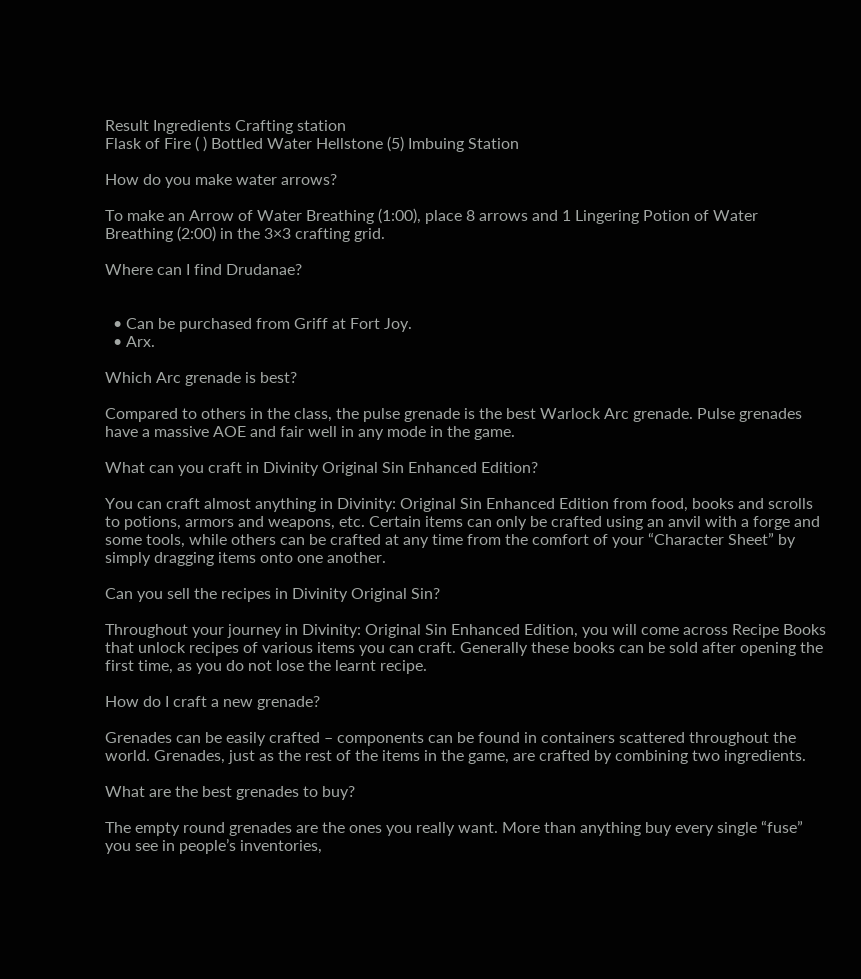Result Ingredients Crafting station
Flask of Fire ( ) Bottled Water Hellstone (5) Imbuing Station

How do you make water arrows?

To make an Arrow of Water Breathing (1:00), place 8 arrows and 1 Lingering Potion of Water Breathing (2:00) in the 3×3 crafting grid.

Where can I find Drudanae?


  • Can be purchased from Griff at Fort Joy.
  • Arx.

Which Arc grenade is best?

Compared to others in the class, the pulse grenade is the best Warlock Arc grenade. Pulse grenades have a massive AOE and fair well in any mode in the game.

What can you craft in Divinity Original Sin Enhanced Edition?

You can craft almost anything in Divinity: Original Sin Enhanced Edition from food, books and scrolls to potions, armors and weapons, etc. Certain items can only be crafted using an anvil with a forge and some tools, while others can be crafted at any time from the comfort of your “Character Sheet” by simply dragging items onto one another.

Can you sell the recipes in Divinity Original Sin?

Throughout your journey in Divinity: Original Sin Enhanced Edition, you will come across Recipe Books that unlock recipes of various items you can craft. Generally these books can be sold after opening the first time, as you do not lose the learnt recipe.

How do I craft a new grenade?

Grenades can be easily crafted – components can be found in containers scattered throughout the world. Grenades, just as the rest of the items in the game, are crafted by combining two ingredients.

What are the best grenades to buy?

The empty round grenades are the ones you really want. More than anything buy every single “fuse” you see in people’s inventories,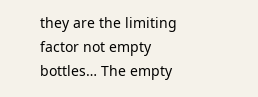they are the limiting factor not empty bottles… The empty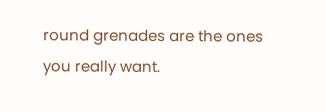round grenades are the ones you really want.